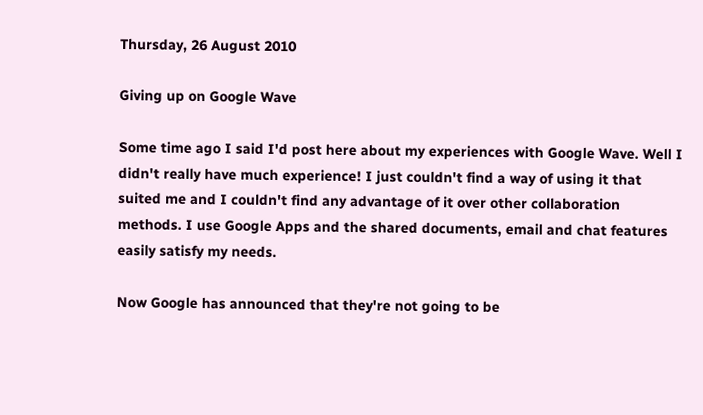Thursday, 26 August 2010

Giving up on Google Wave

Some time ago I said I'd post here about my experiences with Google Wave. Well I didn't really have much experience! I just couldn't find a way of using it that suited me and I couldn't find any advantage of it over other collaboration methods. I use Google Apps and the shared documents, email and chat features easily satisfy my needs.

Now Google has announced that they're not going to be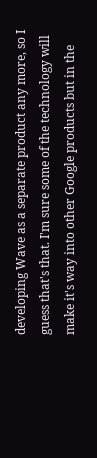developing Wave as a separate product any more, so I guess that's that. I'm sure some of the technology will make it's way into other Google products but in the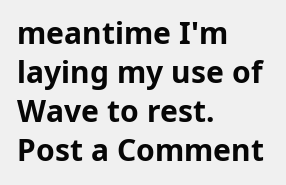meantime I'm laying my use of Wave to rest.
Post a Comment